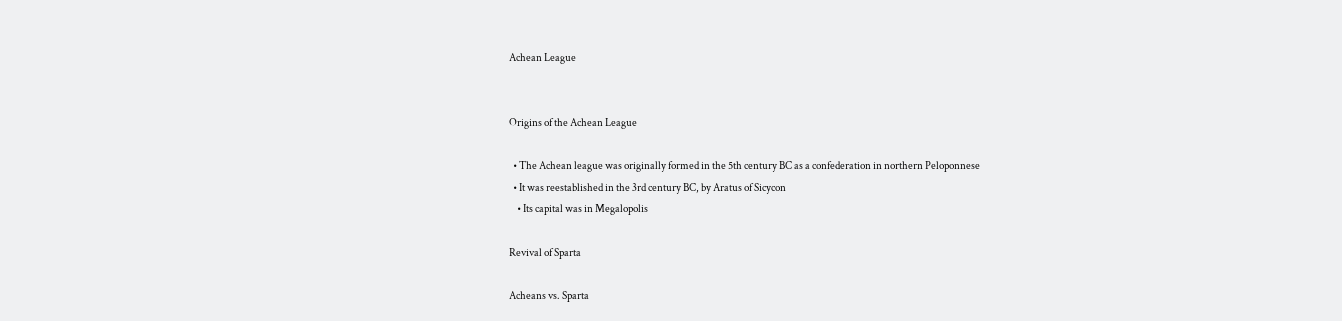Achean League


Origins of the Achean League

  • The Achean league was originally formed in the 5th century BC as a confederation in northern Peloponnese
  • It was reestablished in the 3rd century BC, by Aratus of Sicycon
    • Its capital was in Megalopolis

Revival of Sparta

Acheans vs. Sparta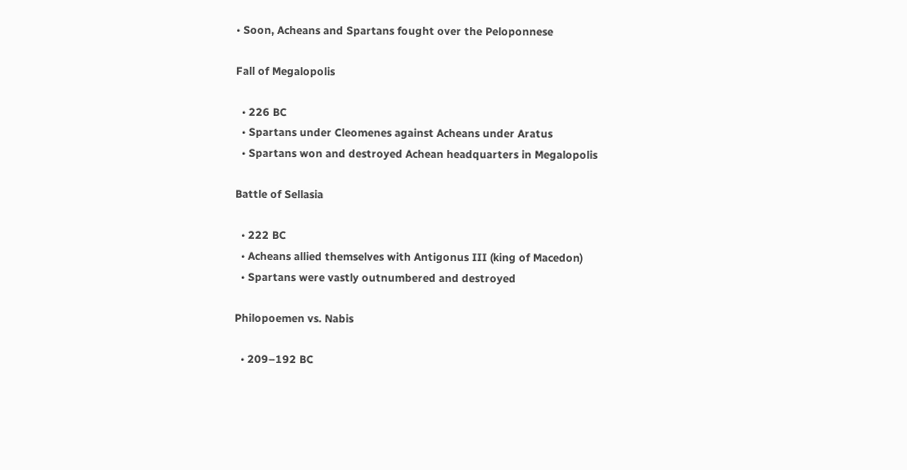• Soon, Acheans and Spartans fought over the Peloponnese

Fall of Megalopolis

  • 226 BC
  • Spartans under Cleomenes against Acheans under Aratus
  • Spartans won and destroyed Achean headquarters in Megalopolis

Battle of Sellasia

  • 222 BC
  • Acheans allied themselves with Antigonus III (king of Macedon)
  • Spartans were vastly outnumbered and destroyed

Philopoemen vs. Nabis

  • 209–192 BC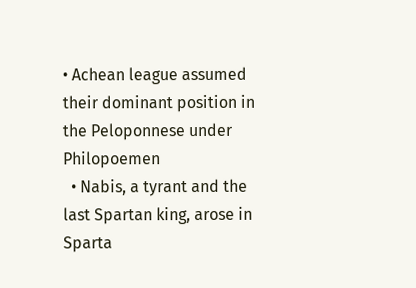• Achean league assumed their dominant position in the Peloponnese under Philopoemen
  • Nabis, a tyrant and the last Spartan king, arose in Sparta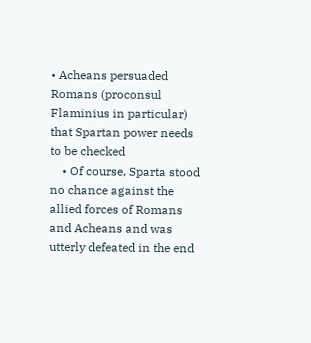• Acheans persuaded Romans (proconsul Flaminius in particular) that Spartan power needs to be checked
    • Of course, Sparta stood no chance against the allied forces of Romans and Acheans and was utterly defeated in the end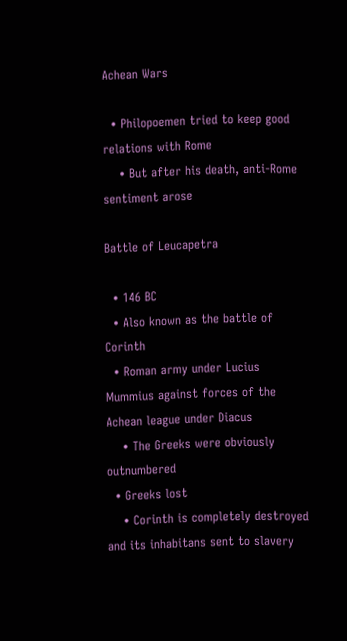Achean Wars

  • Philopoemen tried to keep good relations with Rome
    • But after his death, anti-Rome sentiment arose

Battle of Leucapetra

  • 146 BC
  • Also known as the battle of Corinth
  • Roman army under Lucius Mummius against forces of the Achean league under Diacus
    • The Greeks were obviously outnumbered
  • Greeks lost
    • Corinth is completely destroyed and its inhabitans sent to slavery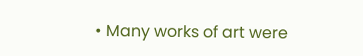• Many works of art were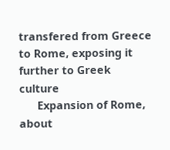transfered from Greece to Rome, exposing it further to Greek culture
      Expansion of Rome, about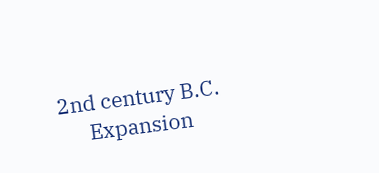2nd century B.C.
      Expansion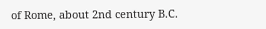of Rome, about 2nd century B.C.